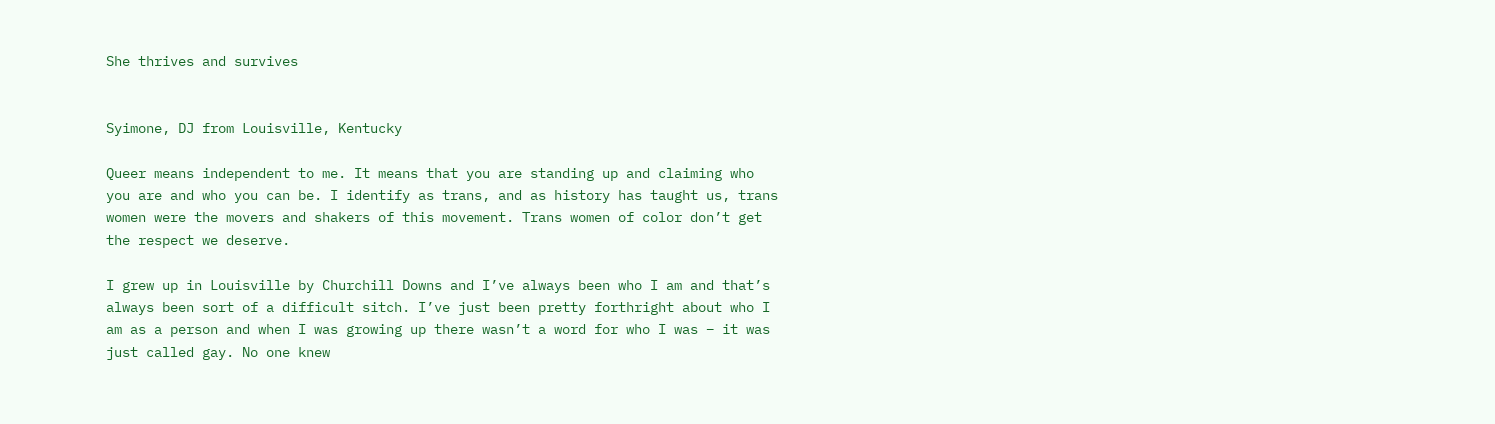She thrives and survives


Syimone, DJ from Louisville, Kentucky

Queer means independent to me. It means that you are standing up and claiming who you are and who you can be. I identify as trans, and as history has taught us, trans women were the movers and shakers of this movement. Trans women of color don’t get the respect we deserve.

I grew up in Louisville by Churchill Downs and I’ve always been who I am and that’s always been sort of a difficult sitch. I’ve just been pretty forthright about who I am as a person and when I was growing up there wasn’t a word for who I was – it was just called gay. No one knew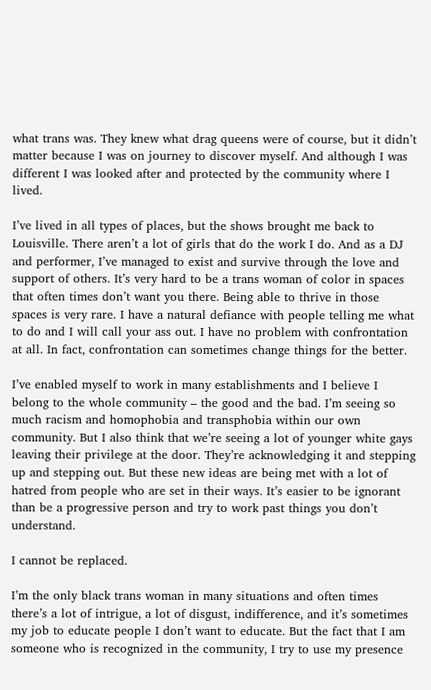what trans was. They knew what drag queens were of course, but it didn’t matter because I was on journey to discover myself. And although I was different I was looked after and protected by the community where I lived.

I’ve lived in all types of places, but the shows brought me back to Louisville. There aren’t a lot of girls that do the work I do. And as a DJ and performer, I’ve managed to exist and survive through the love and support of others. It’s very hard to be a trans woman of color in spaces that often times don’t want you there. Being able to thrive in those spaces is very rare. I have a natural defiance with people telling me what to do and I will call your ass out. I have no problem with confrontation at all. In fact, confrontation can sometimes change things for the better.

I’ve enabled myself to work in many establishments and I believe I belong to the whole community – the good and the bad. I’m seeing so much racism and homophobia and transphobia within our own community. But I also think that we’re seeing a lot of younger white gays leaving their privilege at the door. They’re acknowledging it and stepping up and stepping out. But these new ideas are being met with a lot of hatred from people who are set in their ways. It’s easier to be ignorant than be a progressive person and try to work past things you don’t understand.

I cannot be replaced.

I’m the only black trans woman in many situations and often times there’s a lot of intrigue, a lot of disgust, indifference, and it’s sometimes my job to educate people I don’t want to educate. But the fact that I am someone who is recognized in the community, I try to use my presence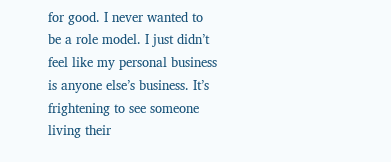for good. I never wanted to be a role model. I just didn’t feel like my personal business is anyone else’s business. It’s frightening to see someone living their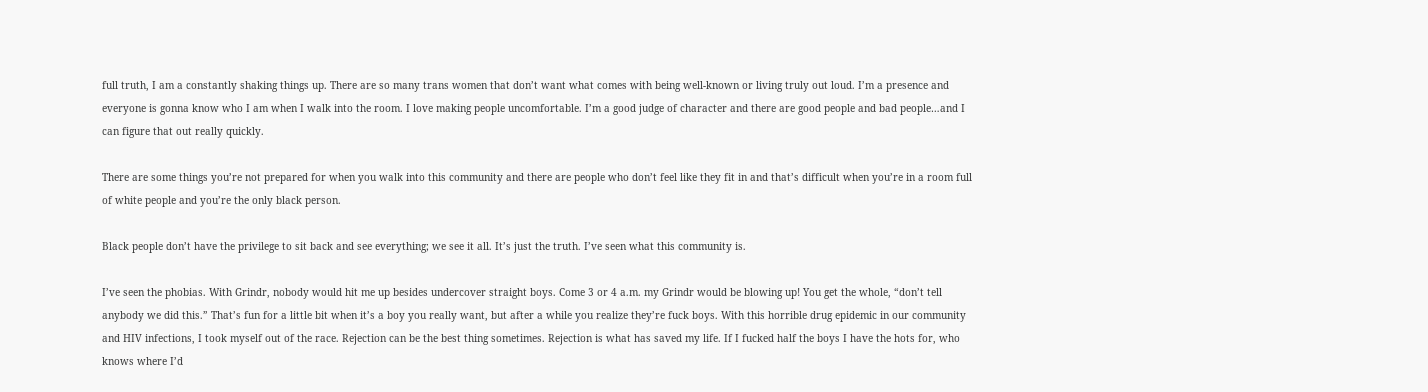full truth, I am a constantly shaking things up. There are so many trans women that don’t want what comes with being well-known or living truly out loud. I’m a presence and everyone is gonna know who I am when I walk into the room. I love making people uncomfortable. I’m a good judge of character and there are good people and bad people…and I can figure that out really quickly.

There are some things you’re not prepared for when you walk into this community and there are people who don’t feel like they fit in and that’s difficult when you’re in a room full of white people and you’re the only black person.

Black people don’t have the privilege to sit back and see everything; we see it all. It’s just the truth. I’ve seen what this community is.

I’ve seen the phobias. With Grindr, nobody would hit me up besides undercover straight boys. Come 3 or 4 a.m. my Grindr would be blowing up! You get the whole, “don’t tell anybody we did this.” That’s fun for a little bit when it’s a boy you really want, but after a while you realize they’re fuck boys. With this horrible drug epidemic in our community and HIV infections, I took myself out of the race. Rejection can be the best thing sometimes. Rejection is what has saved my life. If I fucked half the boys I have the hots for, who knows where I’d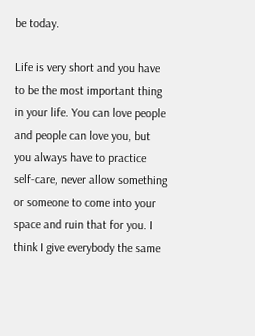be today.

Life is very short and you have to be the most important thing in your life. You can love people and people can love you, but you always have to practice self-care, never allow something or someone to come into your space and ruin that for you. I think I give everybody the same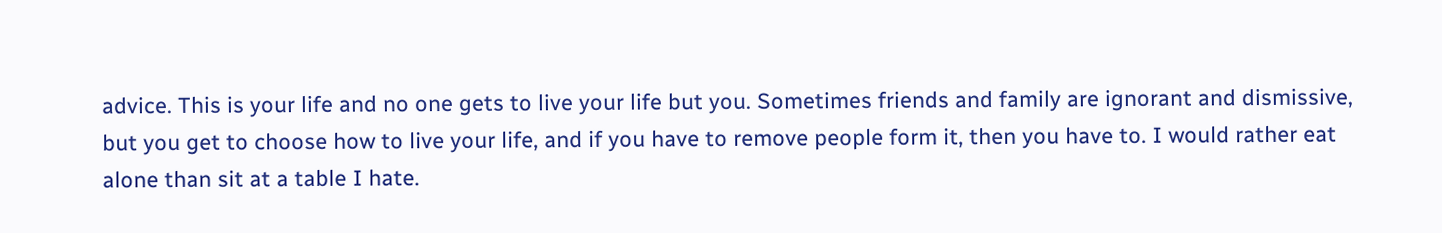advice. This is your life and no one gets to live your life but you. Sometimes friends and family are ignorant and dismissive, but you get to choose how to live your life, and if you have to remove people form it, then you have to. I would rather eat alone than sit at a table I hate.